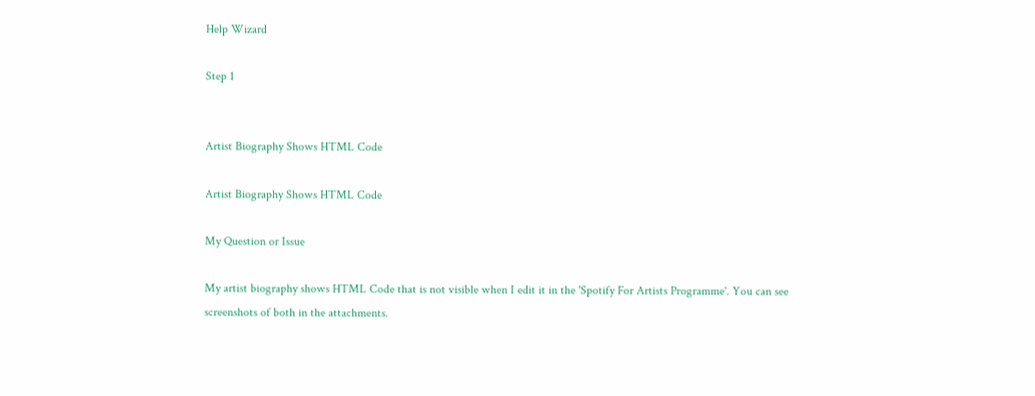Help Wizard

Step 1


Artist Biography Shows HTML Code

Artist Biography Shows HTML Code

My Question or Issue

My artist biography shows HTML Code that is not visible when I edit it in the 'Spotify For Artists Programme'. You can see screenshots of both in the attachments.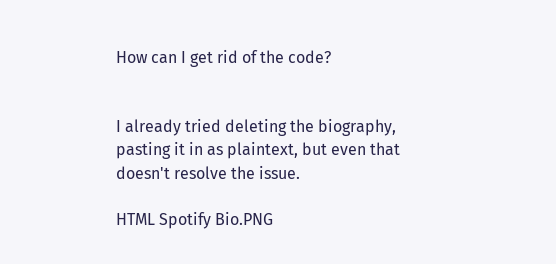How can I get rid of the code?


I already tried deleting the biography, pasting it in as plaintext, but even that doesn't resolve the issue.

HTML Spotify Bio.PNG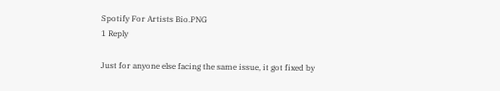Spotify For Artists Bio.PNG
1 Reply

Just for anyone else facing the same issue, it got fixed by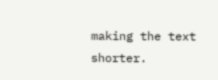making the text shorter.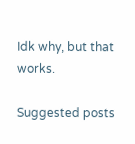Idk why, but that works.

Suggested posts